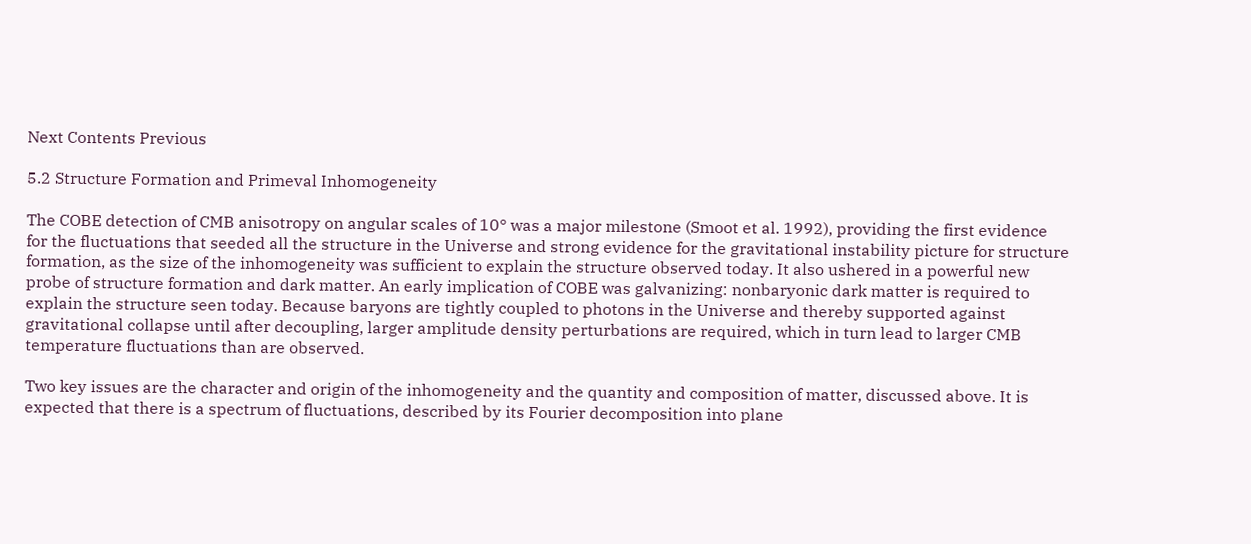Next Contents Previous

5.2 Structure Formation and Primeval Inhomogeneity

The COBE detection of CMB anisotropy on angular scales of 10° was a major milestone (Smoot et al. 1992), providing the first evidence for the fluctuations that seeded all the structure in the Universe and strong evidence for the gravitational instability picture for structure formation, as the size of the inhomogeneity was sufficient to explain the structure observed today. It also ushered in a powerful new probe of structure formation and dark matter. An early implication of COBE was galvanizing: nonbaryonic dark matter is required to explain the structure seen today. Because baryons are tightly coupled to photons in the Universe and thereby supported against gravitational collapse until after decoupling, larger amplitude density perturbations are required, which in turn lead to larger CMB temperature fluctuations than are observed.

Two key issues are the character and origin of the inhomogeneity and the quantity and composition of matter, discussed above. It is expected that there is a spectrum of fluctuations, described by its Fourier decomposition into plane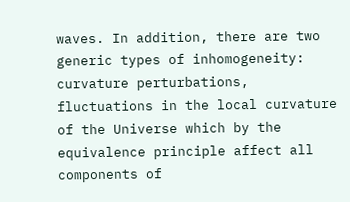waves. In addition, there are two generic types of inhomogeneity: curvature perturbations, fluctuations in the local curvature of the Universe which by the equivalence principle affect all components of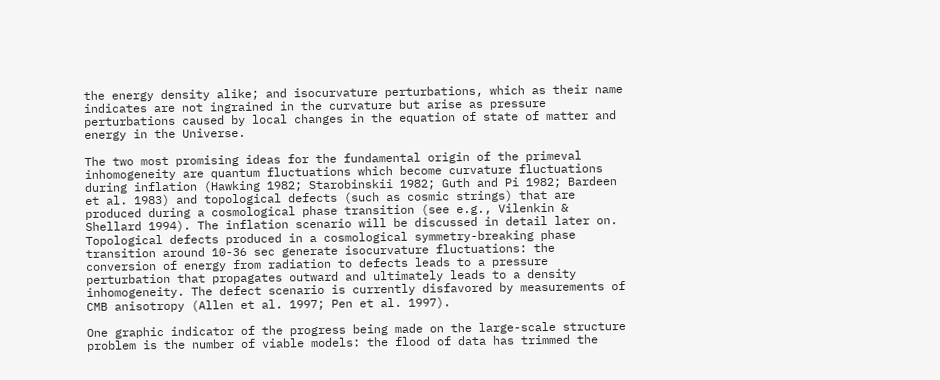the energy density alike; and isocurvature perturbations, which as their name indicates are not ingrained in the curvature but arise as pressure perturbations caused by local changes in the equation of state of matter and energy in the Universe.

The two most promising ideas for the fundamental origin of the primeval inhomogeneity are quantum fluctuations which become curvature fluctuations during inflation (Hawking 1982; Starobinskii 1982; Guth and Pi 1982; Bardeen et al. 1983) and topological defects (such as cosmic strings) that are produced during a cosmological phase transition (see e.g., Vilenkin & Shellard 1994). The inflation scenario will be discussed in detail later on. Topological defects produced in a cosmological symmetry-breaking phase transition around 10-36 sec generate isocurvature fluctuations: the conversion of energy from radiation to defects leads to a pressure perturbation that propagates outward and ultimately leads to a density inhomogeneity. The defect scenario is currently disfavored by measurements of CMB anisotropy (Allen et al. 1997; Pen et al. 1997).

One graphic indicator of the progress being made on the large-scale structure problem is the number of viable models: the flood of data has trimmed the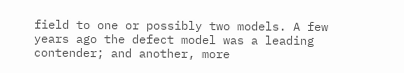field to one or possibly two models. A few years ago the defect model was a leading contender; and another, more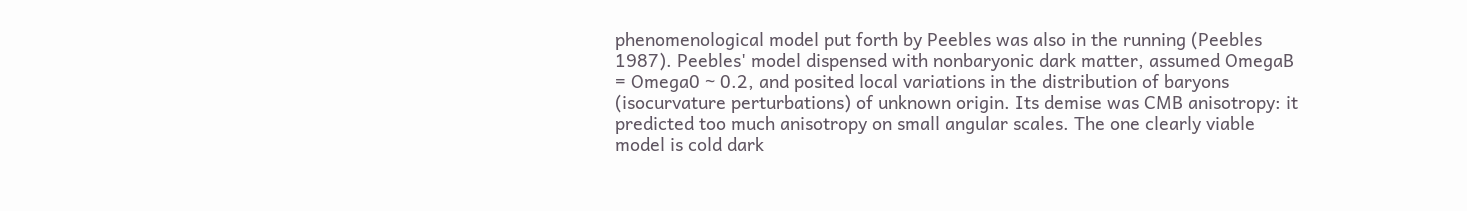phenomenological model put forth by Peebles was also in the running (Peebles 1987). Peebles' model dispensed with nonbaryonic dark matter, assumed OmegaB = Omega0 ~ 0.2, and posited local variations in the distribution of baryons (isocurvature perturbations) of unknown origin. Its demise was CMB anisotropy: it predicted too much anisotropy on small angular scales. The one clearly viable model is cold dark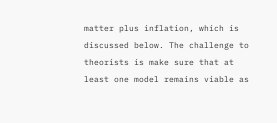matter plus inflation, which is discussed below. The challenge to theorists is make sure that at least one model remains viable as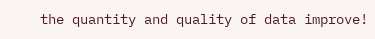the quantity and quality of data improve!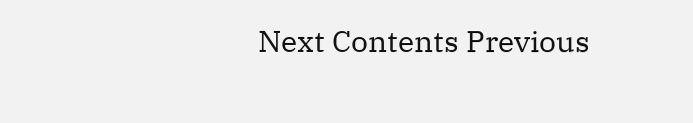Next Contents Previous